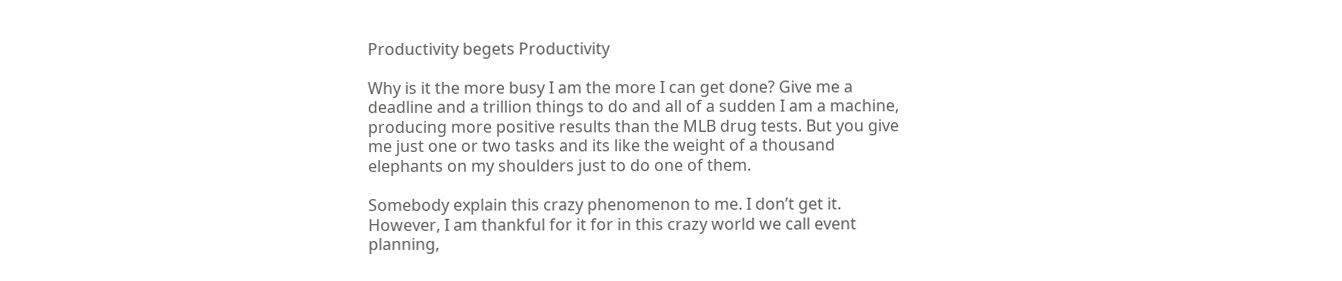Productivity begets Productivity

Why is it the more busy I am the more I can get done? Give me a deadline and a trillion things to do and all of a sudden I am a machine, producing more positive results than the MLB drug tests. But you give me just one or two tasks and its like the weight of a thousand elephants on my shoulders just to do one of them.

Somebody explain this crazy phenomenon to me. I don’t get it. However, I am thankful for it for in this crazy world we call event planning,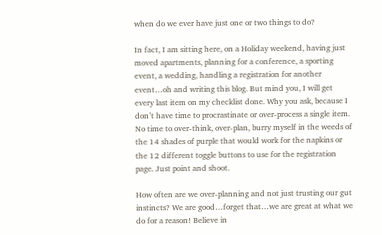when do we ever have just one or two things to do?

In fact, I am sitting here, on a Holiday weekend, having just moved apartments, planning for a conference, a sporting event, a wedding, handling a registration for another event…oh and writing this blog. But mind you, I will get every last item on my checklist done. Why you ask, because I don’t have time to procrastinate or over-process a single item. No time to over-think, over-plan, burry myself in the weeds of the 14 shades of purple that would work for the napkins or the 12 different toggle buttons to use for the registration page. Just point and shoot.

How often are we over-planning and not just trusting our gut instincts? We are good…forget that…we are great at what we do for a reason! Believe in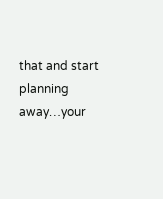that and start planning away…your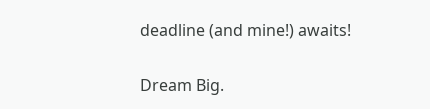deadline (and mine!) awaits!

Dream Big.